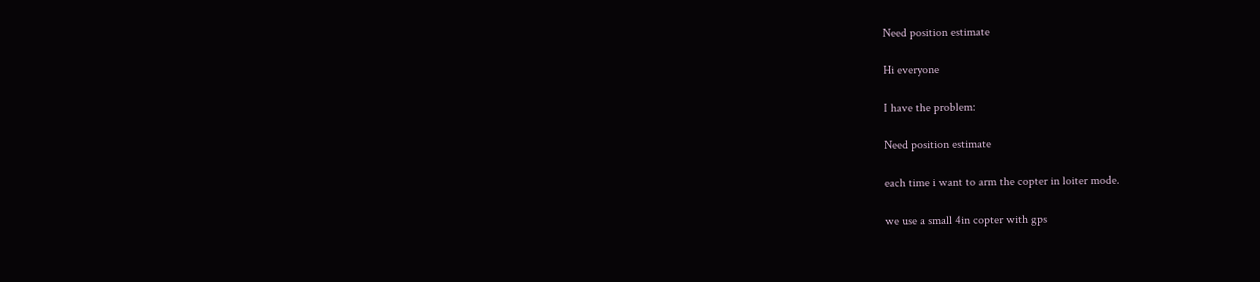Need position estimate

Hi everyone

I have the problem:

Need position estimate

each time i want to arm the copter in loiter mode.

we use a small 4in copter with gps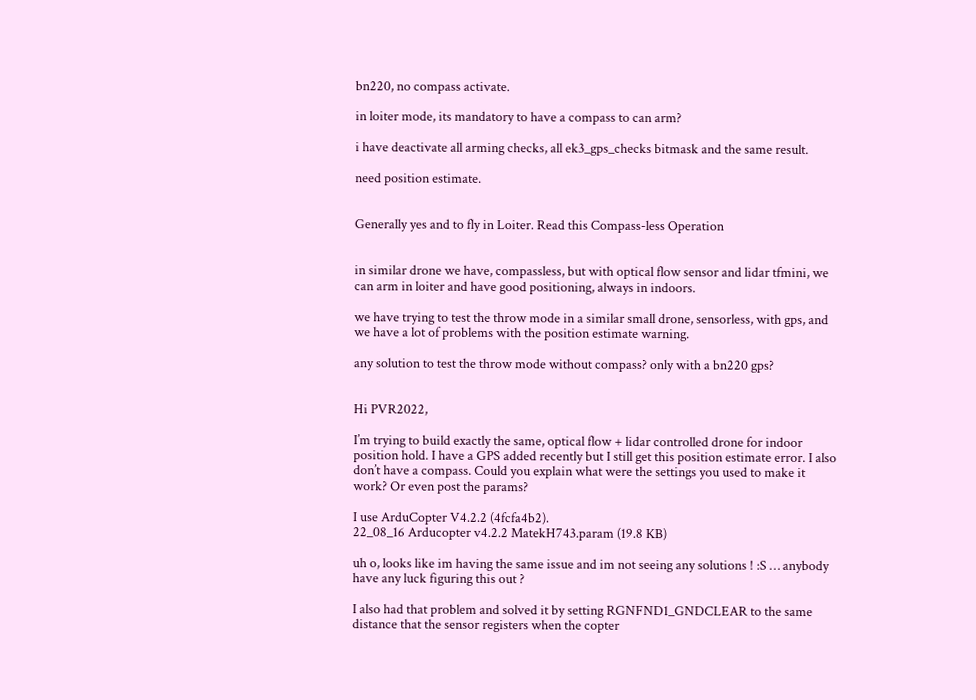bn220, no compass activate.

in loiter mode, its mandatory to have a compass to can arm?

i have deactivate all arming checks, all ek3_gps_checks bitmask and the same result.

need position estimate.


Generally yes and to fly in Loiter. Read this Compass-less Operation


in similar drone we have, compassless, but with optical flow sensor and lidar tfmini, we can arm in loiter and have good positioning, always in indoors.

we have trying to test the throw mode in a similar small drone, sensorless, with gps, and we have a lot of problems with the position estimate warning.

any solution to test the throw mode without compass? only with a bn220 gps?


Hi PVR2022,

I’m trying to build exactly the same, optical flow + lidar controlled drone for indoor position hold. I have a GPS added recently but I still get this position estimate error. I also don’t have a compass. Could you explain what were the settings you used to make it work? Or even post the params?

I use ArduCopter V4.2.2 (4fcfa4b2).
22_08_16 Arducopter v4.2.2 MatekH743.param (19.8 KB)

uh o, looks like im having the same issue and im not seeing any solutions ! :S … anybody have any luck figuring this out ?

I also had that problem and solved it by setting RGNFND1_GNDCLEAR to the same distance that the sensor registers when the copter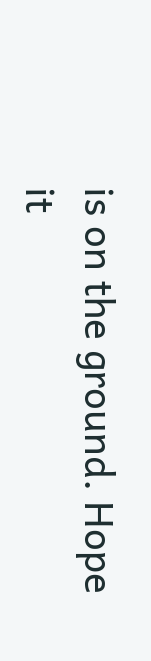is on the ground. Hope it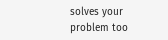solves your problem too